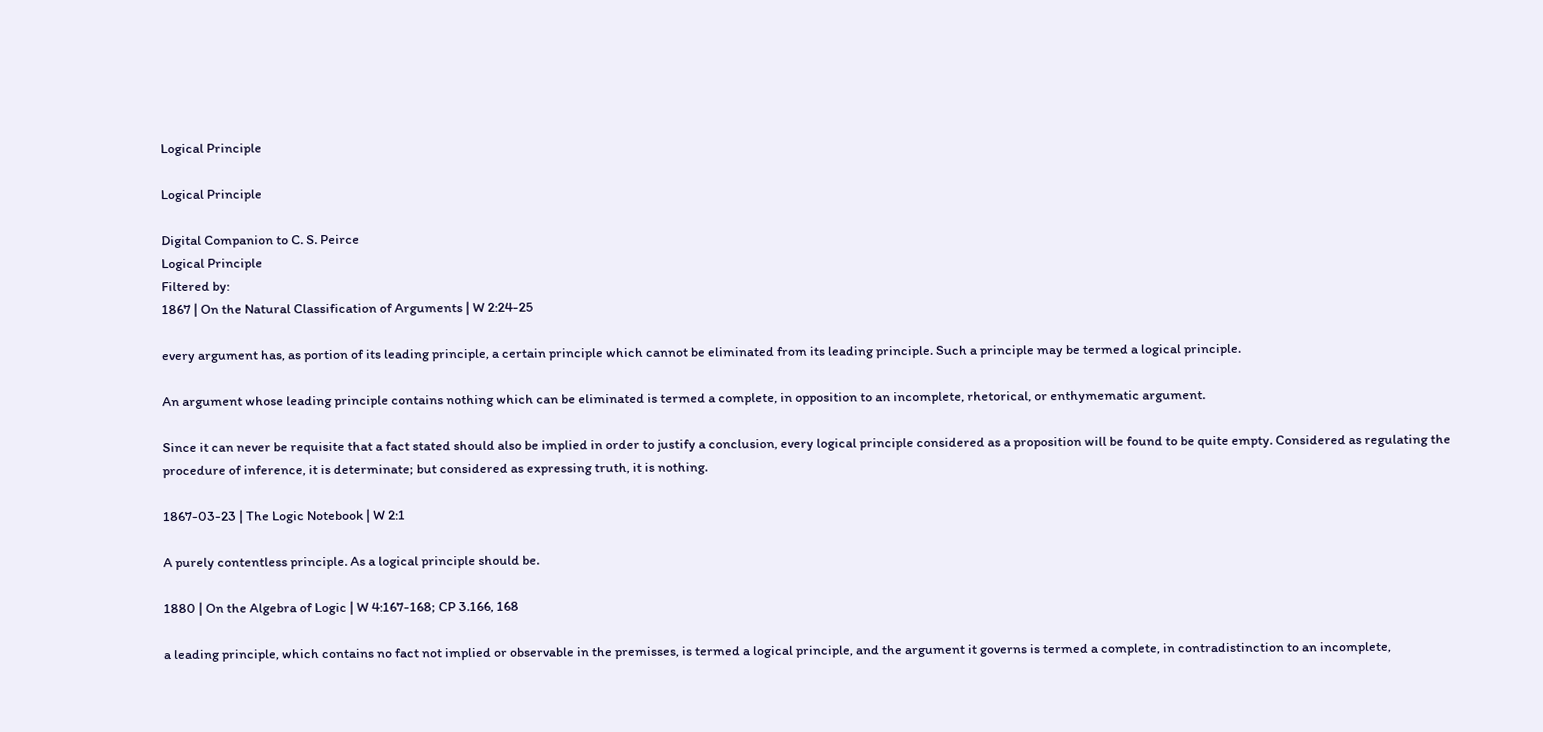Logical Principle

Logical Principle

Digital Companion to C. S. Peirce
Logical Principle
Filtered by:
1867 | On the Natural Classification of Arguments | W 2:24-25

every argument has, as portion of its leading principle, a certain principle which cannot be eliminated from its leading principle. Such a principle may be termed a logical principle.

An argument whose leading principle contains nothing which can be eliminated is termed a complete, in opposition to an incomplete, rhetorical, or enthymematic argument.

Since it can never be requisite that a fact stated should also be implied in order to justify a conclusion, every logical principle considered as a proposition will be found to be quite empty. Considered as regulating the procedure of inference, it is determinate; but considered as expressing truth, it is nothing.

1867-03-23 | The Logic Notebook | W 2:1

A purely contentless principle. As a logical principle should be.

1880 | On the Algebra of Logic | W 4:167-168; CP 3.166, 168

a leading principle, which contains no fact not implied or observable in the premisses, is termed a logical principle, and the argument it governs is termed a complete, in contradistinction to an incomplete,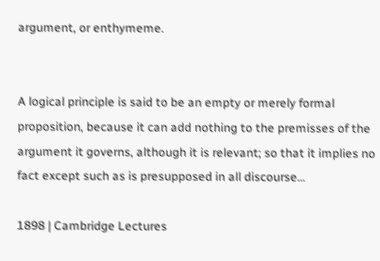argument, or enthymeme.


A logical principle is said to be an empty or merely formal proposition, because it can add nothing to the premisses of the argument it governs, although it is relevant; so that it implies no fact except such as is presupposed in all discourse…

1898 | Cambridge Lectures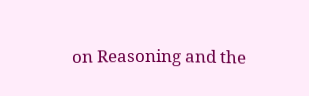on Reasoning and the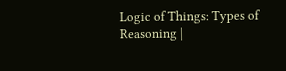Logic of Things: Types of Reasoning |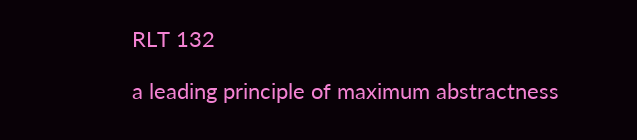RLT 132

a leading principle of maximum abstractness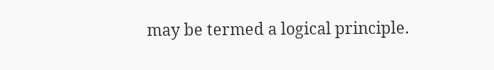may be termed a logical principle.